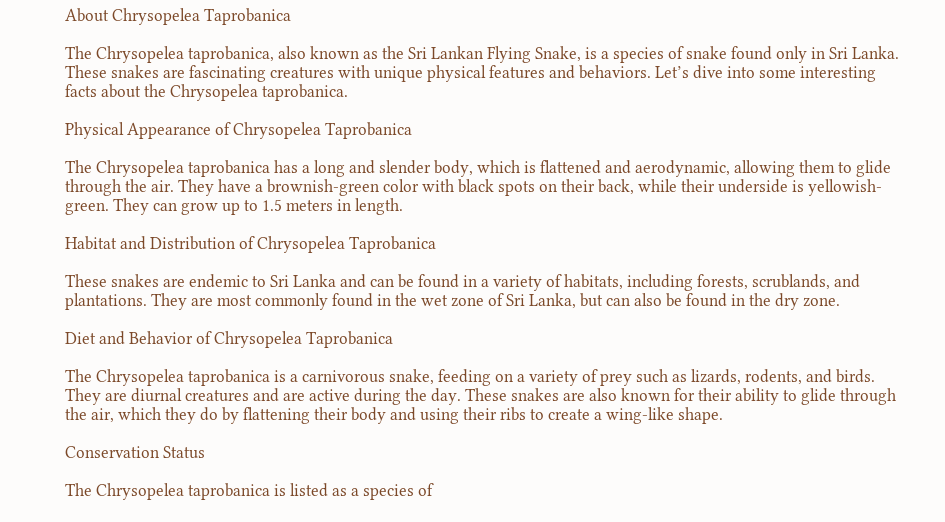About Chrysopelea Taprobanica

The Chrysopelea taprobanica, also known as the Sri Lankan Flying Snake, is a species of snake found only in Sri Lanka. These snakes are fascinating creatures with unique physical features and behaviors. Let’s dive into some interesting facts about the Chrysopelea taprobanica.

Physical Appearance of Chrysopelea Taprobanica

The Chrysopelea taprobanica has a long and slender body, which is flattened and aerodynamic, allowing them to glide through the air. They have a brownish-green color with black spots on their back, while their underside is yellowish-green. They can grow up to 1.5 meters in length.

Habitat and Distribution of Chrysopelea Taprobanica

These snakes are endemic to Sri Lanka and can be found in a variety of habitats, including forests, scrublands, and plantations. They are most commonly found in the wet zone of Sri Lanka, but can also be found in the dry zone.

Diet and Behavior of Chrysopelea Taprobanica

The Chrysopelea taprobanica is a carnivorous snake, feeding on a variety of prey such as lizards, rodents, and birds. They are diurnal creatures and are active during the day. These snakes are also known for their ability to glide through the air, which they do by flattening their body and using their ribs to create a wing-like shape.

Conservation Status

The Chrysopelea taprobanica is listed as a species of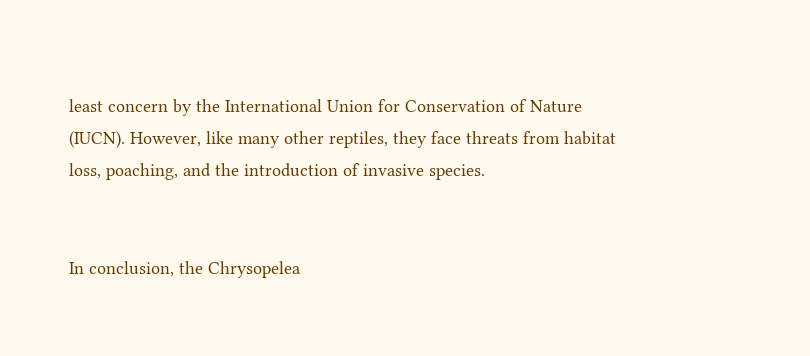least concern by the International Union for Conservation of Nature (IUCN). However, like many other reptiles, they face threats from habitat loss, poaching, and the introduction of invasive species.


In conclusion, the Chrysopelea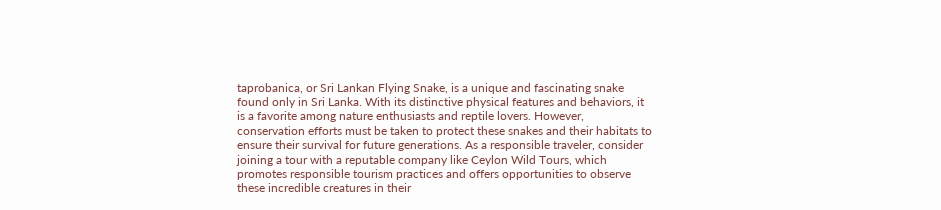taprobanica, or Sri Lankan Flying Snake, is a unique and fascinating snake found only in Sri Lanka. With its distinctive physical features and behaviors, it is a favorite among nature enthusiasts and reptile lovers. However, conservation efforts must be taken to protect these snakes and their habitats to ensure their survival for future generations. As a responsible traveler, consider joining a tour with a reputable company like Ceylon Wild Tours, which promotes responsible tourism practices and offers opportunities to observe these incredible creatures in their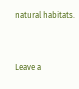natural habitats.


Leave a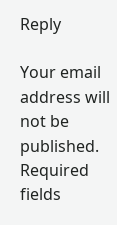Reply

Your email address will not be published. Required fields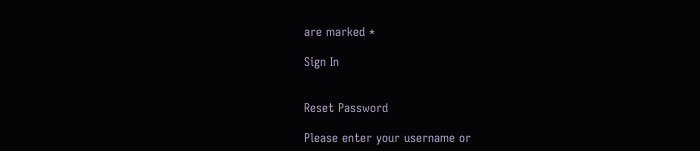are marked *

Sign In


Reset Password

Please enter your username or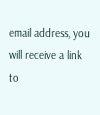email address, you will receive a link to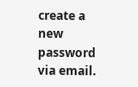create a new password via email.